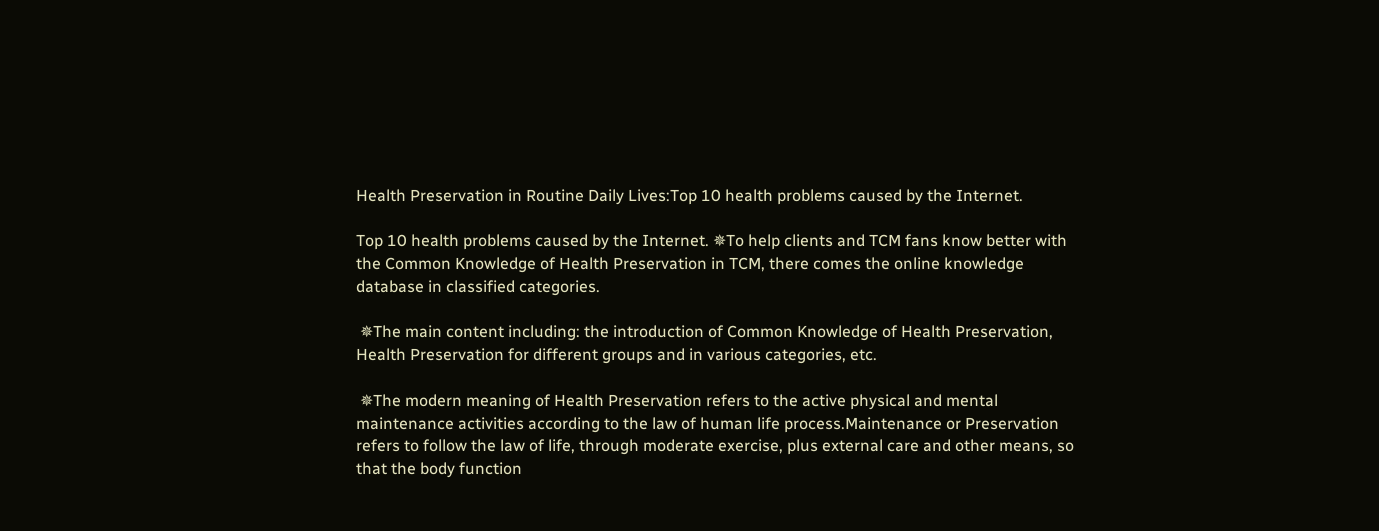Health Preservation in Routine Daily Lives:Top 10 health problems caused by the Internet.

Top 10 health problems caused by the Internet. ✵To help clients and TCM fans know better with the Common Knowledge of Health Preservation in TCM, there comes the online knowledge database in classified categories.

 ✵The main content including: the introduction of Common Knowledge of Health Preservation, Health Preservation for different groups and in various categories, etc.

 ✵The modern meaning of Health Preservation refers to the active physical and mental maintenance activities according to the law of human life process.Maintenance or Preservation refers to follow the law of life, through moderate exercise, plus external care and other means, so that the body function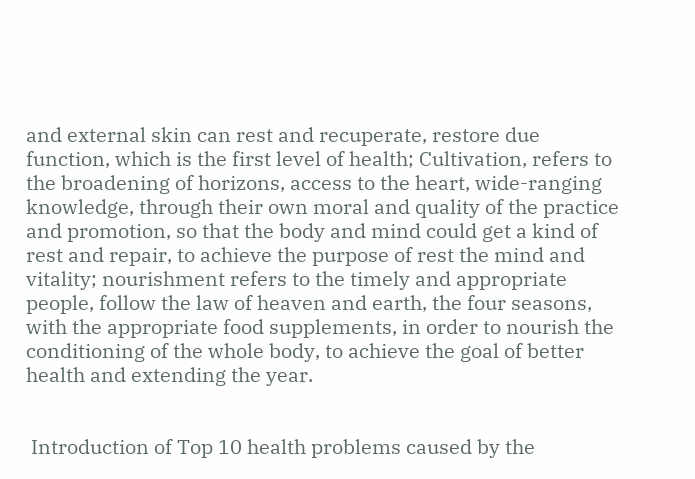and external skin can rest and recuperate, restore due function, which is the first level of health; Cultivation, refers to the broadening of horizons, access to the heart, wide-ranging knowledge, through their own moral and quality of the practice and promotion, so that the body and mind could get a kind of rest and repair, to achieve the purpose of rest the mind and vitality; nourishment refers to the timely and appropriate people, follow the law of heaven and earth, the four seasons, with the appropriate food supplements, in order to nourish the conditioning of the whole body, to achieve the goal of better health and extending the year.


 Introduction of Top 10 health problems caused by the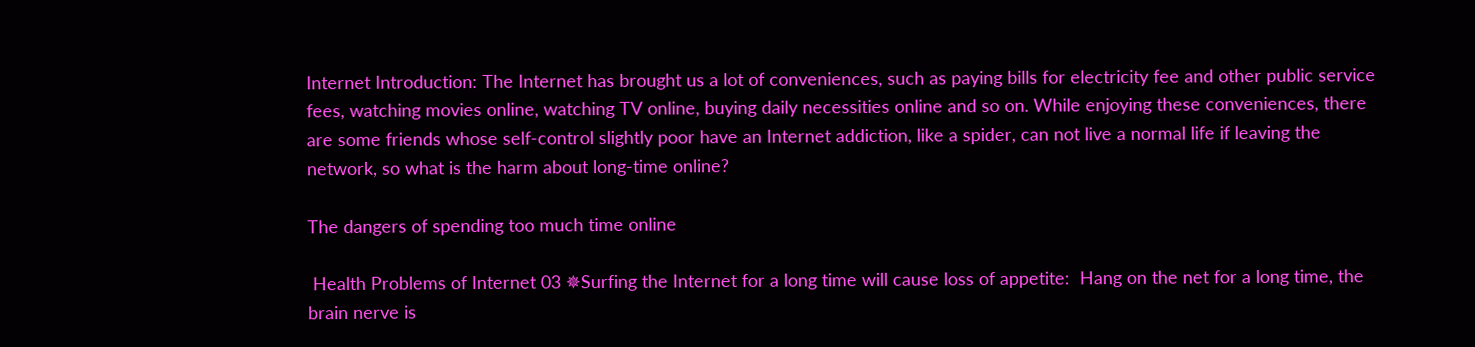Internet Introduction: The Internet has brought us a lot of conveniences, such as paying bills for electricity fee and other public service fees, watching movies online, watching TV online, buying daily necessities online and so on. While enjoying these conveniences, there are some friends whose self-control slightly poor have an Internet addiction, like a spider, can not live a normal life if leaving the network, so what is the harm about long-time online?

The dangers of spending too much time online

 Health Problems of Internet 03 ✵Surfing the Internet for a long time will cause loss of appetite:  Hang on the net for a long time, the brain nerve is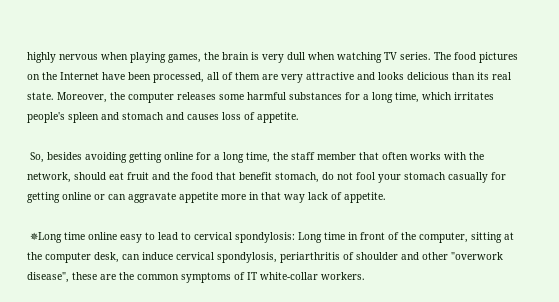highly nervous when playing games, the brain is very dull when watching TV series. The food pictures on the Internet have been processed, all of them are very attractive and looks delicious than its real state. Moreover, the computer releases some harmful substances for a long time, which irritates people's spleen and stomach and causes loss of appetite.

 So, besides avoiding getting online for a long time, the staff member that often works with the network, should eat fruit and the food that benefit stomach, do not fool your stomach casually for getting online or can aggravate appetite more in that way lack of appetite.

 ✵Long time online easy to lead to cervical spondylosis: Long time in front of the computer, sitting at the computer desk, can induce cervical spondylosis, periarthritis of shoulder and other "overwork disease", these are the common symptoms of IT white-collar workers.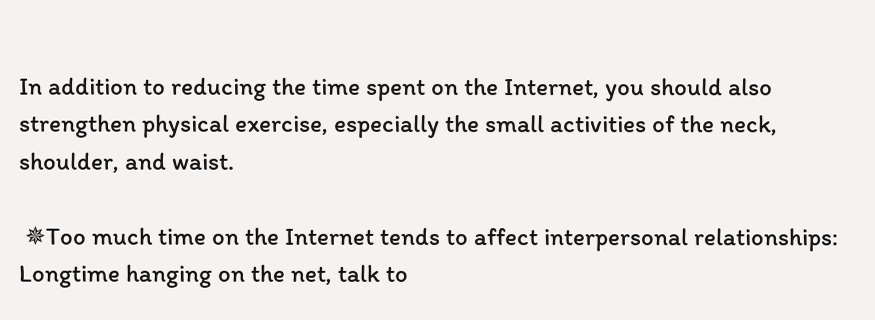In addition to reducing the time spent on the Internet, you should also strengthen physical exercise, especially the small activities of the neck, shoulder, and waist.

 ✵Too much time on the Internet tends to affect interpersonal relationships:  Longtime hanging on the net, talk to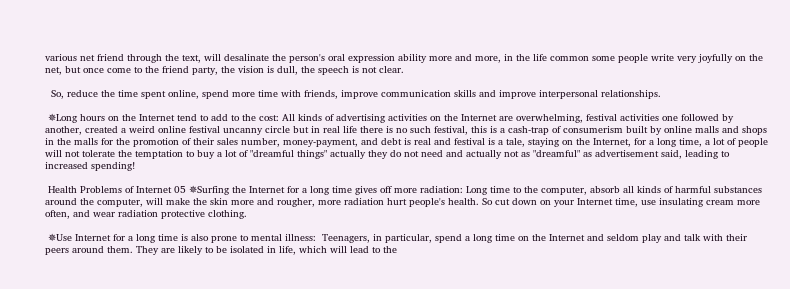various net friend through the text, will desalinate the person's oral expression ability more and more, in the life common some people write very joyfully on the net, but once come to the friend party, the vision is dull, the speech is not clear.

  So, reduce the time spent online, spend more time with friends, improve communication skills and improve interpersonal relationships.

 ✵Long hours on the Internet tend to add to the cost: All kinds of advertising activities on the Internet are overwhelming, festival activities one followed by another, created a weird online festival uncanny circle but in real life there is no such festival, this is a cash-trap of consumerism built by online malls and shops in the malls for the promotion of their sales number, money-payment, and debt is real and festival is a tale, staying on the Internet, for a long time, a lot of people will not tolerate the temptation to buy a lot of "dreamful things" actually they do not need and actually not as "dreamful" as advertisement said, leading to increased spending!

 Health Problems of Internet 05 ✵Surfing the Internet for a long time gives off more radiation: Long time to the computer, absorb all kinds of harmful substances around the computer, will make the skin more and rougher, more radiation hurt people's health. So cut down on your Internet time, use insulating cream more often, and wear radiation protective clothing.

 ✵Use Internet for a long time is also prone to mental illness:  Teenagers, in particular, spend a long time on the Internet and seldom play and talk with their peers around them. They are likely to be isolated in life, which will lead to the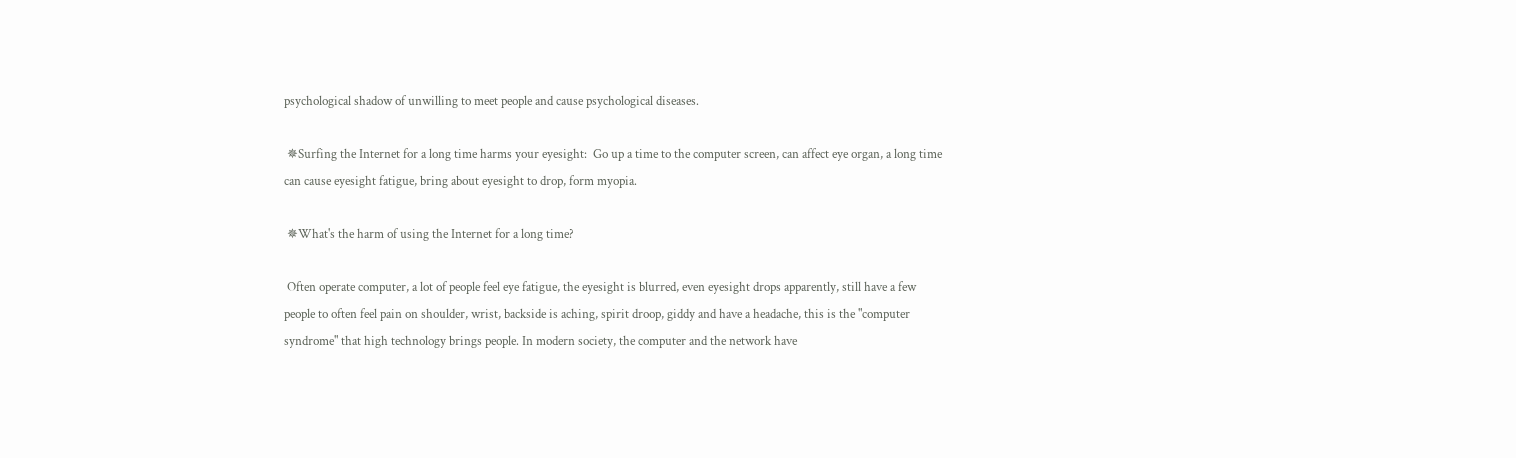psychological shadow of unwilling to meet people and cause psychological diseases.

 ✵Surfing the Internet for a long time harms your eyesight:  Go up a time to the computer screen, can affect eye organ, a long time can cause eyesight fatigue, bring about eyesight to drop, form myopia.

 ✵What's the harm of using the Internet for a long time?

 Often operate computer, a lot of people feel eye fatigue, the eyesight is blurred, even eyesight drops apparently, still have a few people to often feel pain on shoulder, wrist, backside is aching, spirit droop, giddy and have a headache, this is the "computer syndrome" that high technology brings people. In modern society, the computer and the network have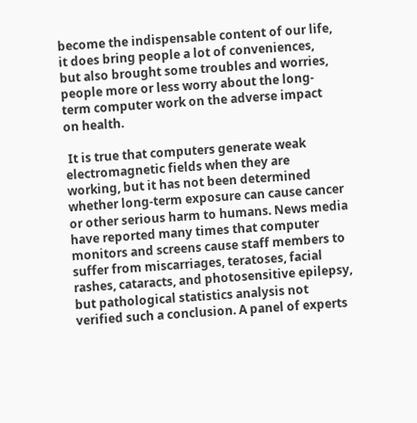become the indispensable content of our life, it does bring people a lot of conveniences, but also brought some troubles and worries, people more or less worry about the long-term computer work on the adverse impact on health.

 It is true that computers generate weak electromagnetic fields when they are working, but it has not been determined whether long-term exposure can cause cancer or other serious harm to humans. News media have reported many times that computer monitors and screens cause staff members to suffer from miscarriages, teratoses, facial rashes, cataracts, and photosensitive epilepsy, but pathological statistics analysis not verified such a conclusion. A panel of experts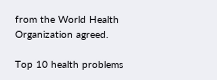from the World Health Organization agreed.

Top 10 health problems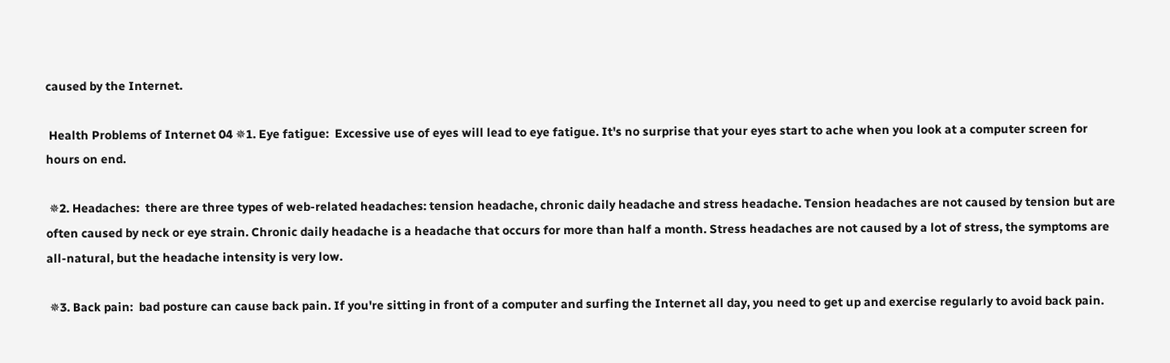caused by the Internet.

 Health Problems of Internet 04 ✵1. Eye fatigue:  Excessive use of eyes will lead to eye fatigue. It's no surprise that your eyes start to ache when you look at a computer screen for hours on end.

 ✵2. Headaches:  there are three types of web-related headaches: tension headache, chronic daily headache and stress headache. Tension headaches are not caused by tension but are often caused by neck or eye strain. Chronic daily headache is a headache that occurs for more than half a month. Stress headaches are not caused by a lot of stress, the symptoms are all-natural, but the headache intensity is very low.

 ✵3. Back pain:  bad posture can cause back pain. If you're sitting in front of a computer and surfing the Internet all day, you need to get up and exercise regularly to avoid back pain.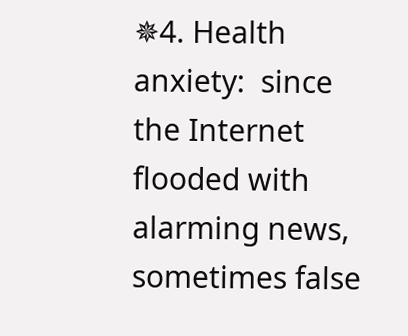✵4. Health anxiety:  since the Internet flooded with alarming news, sometimes false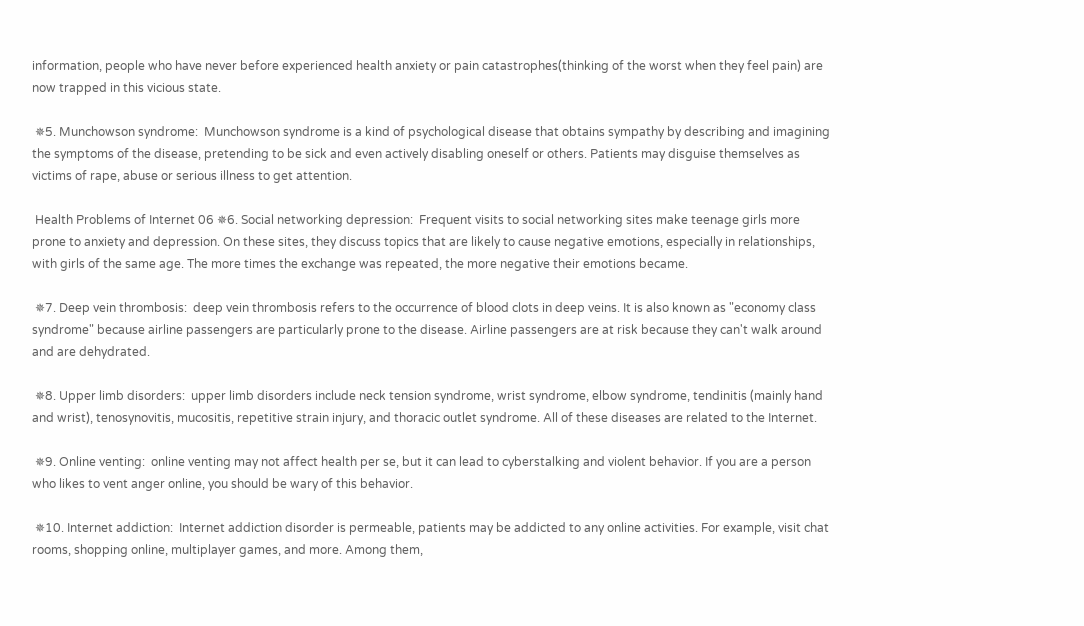information, people who have never before experienced health anxiety or pain catastrophes(thinking of the worst when they feel pain) are now trapped in this vicious state.

 ✵5. Munchowson syndrome:  Munchowson syndrome is a kind of psychological disease that obtains sympathy by describing and imagining the symptoms of the disease, pretending to be sick and even actively disabling oneself or others. Patients may disguise themselves as victims of rape, abuse or serious illness to get attention.

 Health Problems of Internet 06 ✵6. Social networking depression:  Frequent visits to social networking sites make teenage girls more prone to anxiety and depression. On these sites, they discuss topics that are likely to cause negative emotions, especially in relationships, with girls of the same age. The more times the exchange was repeated, the more negative their emotions became.

 ✵7. Deep vein thrombosis:  deep vein thrombosis refers to the occurrence of blood clots in deep veins. It is also known as "economy class syndrome" because airline passengers are particularly prone to the disease. Airline passengers are at risk because they can't walk around and are dehydrated.

 ✵8. Upper limb disorders:  upper limb disorders include neck tension syndrome, wrist syndrome, elbow syndrome, tendinitis (mainly hand and wrist), tenosynovitis, mucositis, repetitive strain injury, and thoracic outlet syndrome. All of these diseases are related to the Internet.

 ✵9. Online venting:  online venting may not affect health per se, but it can lead to cyberstalking and violent behavior. If you are a person who likes to vent anger online, you should be wary of this behavior.

 ✵10. Internet addiction:  Internet addiction disorder is permeable, patients may be addicted to any online activities. For example, visit chat rooms, shopping online, multiplayer games, and more. Among them,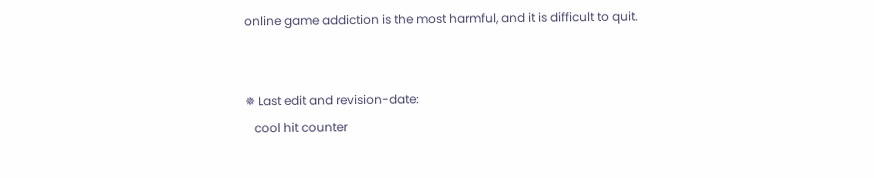online game addiction is the most harmful, and it is difficult to quit.


✵ Last edit and revision-date:
   cool hit counter